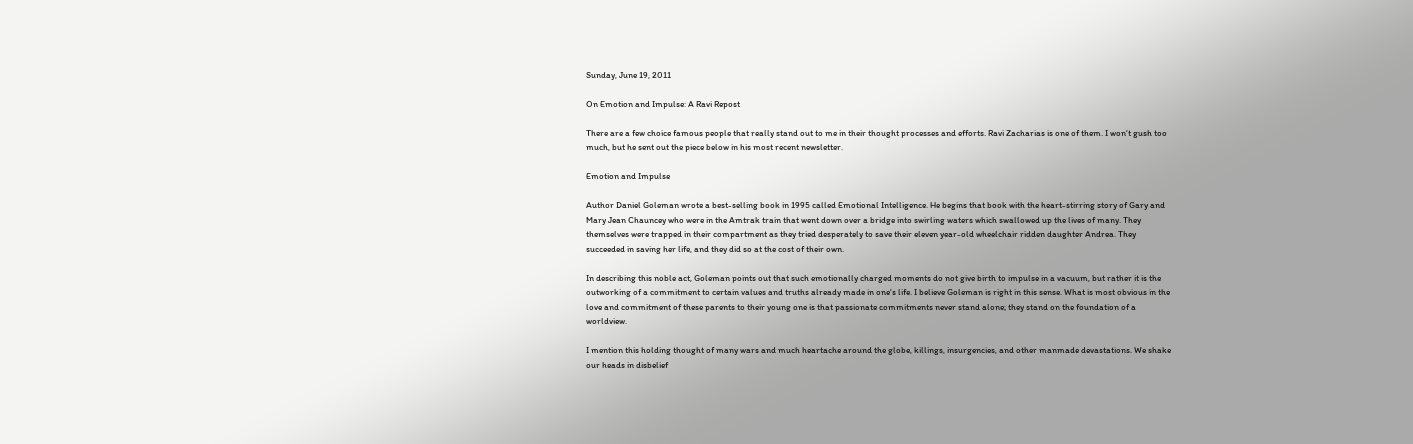Sunday, June 19, 2011

On Emotion and Impulse: A Ravi Repost

There are a few choice famous people that really stand out to me in their thought processes and efforts. Ravi Zacharias is one of them. I won't gush too much, but he sent out the piece below in his most recent newsletter.

Emotion and Impulse

Author Daniel Goleman wrote a best-selling book in 1995 called Emotional Intelligence. He begins that book with the heart-stirring story of Gary and Mary Jean Chauncey who were in the Amtrak train that went down over a bridge into swirling waters which swallowed up the lives of many. They themselves were trapped in their compartment as they tried desperately to save their eleven year-old wheelchair ridden daughter Andrea. They succeeded in saving her life, and they did so at the cost of their own.

In describing this noble act, Goleman points out that such emotionally charged moments do not give birth to impulse in a vacuum, but rather it is the outworking of a commitment to certain values and truths already made in one's life. I believe Goleman is right in this sense. What is most obvious in the love and commitment of these parents to their young one is that passionate commitments never stand alone; they stand on the foundation of a worldview.

I mention this holding thought of many wars and much heartache around the globe, killings, insurgencies, and other manmade devastations. We shake our heads in disbelief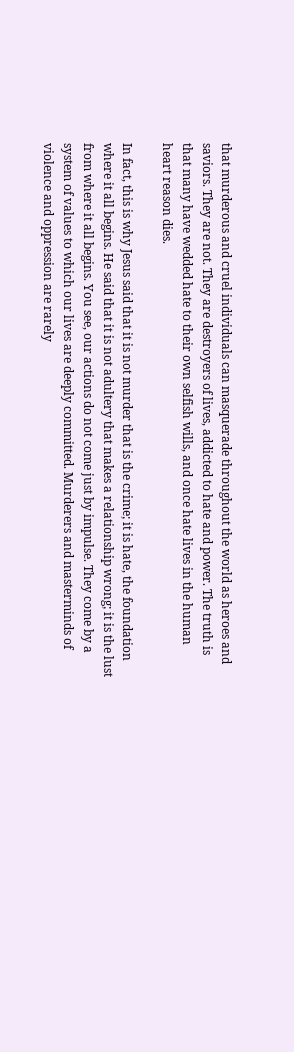that murderous and cruel individuals can masquerade throughout the world as heroes and saviors. They are not. They are destroyers of lives, addicted to hate and power. The truth is that many have wedded hate to their own selfish wills, and once hate lives in the human heart reason dies.

In fact, this is why Jesus said that it is not murder that is the crime; it is hate, the foundation where it all begins. He said that it is not adultery that makes a relationship wrong; it is the lust from where it all begins. You see, our actions do not come just by impulse. They come by a system of values to which our lives are deeply committed. Murderers and masterminds of violence and oppression are rarely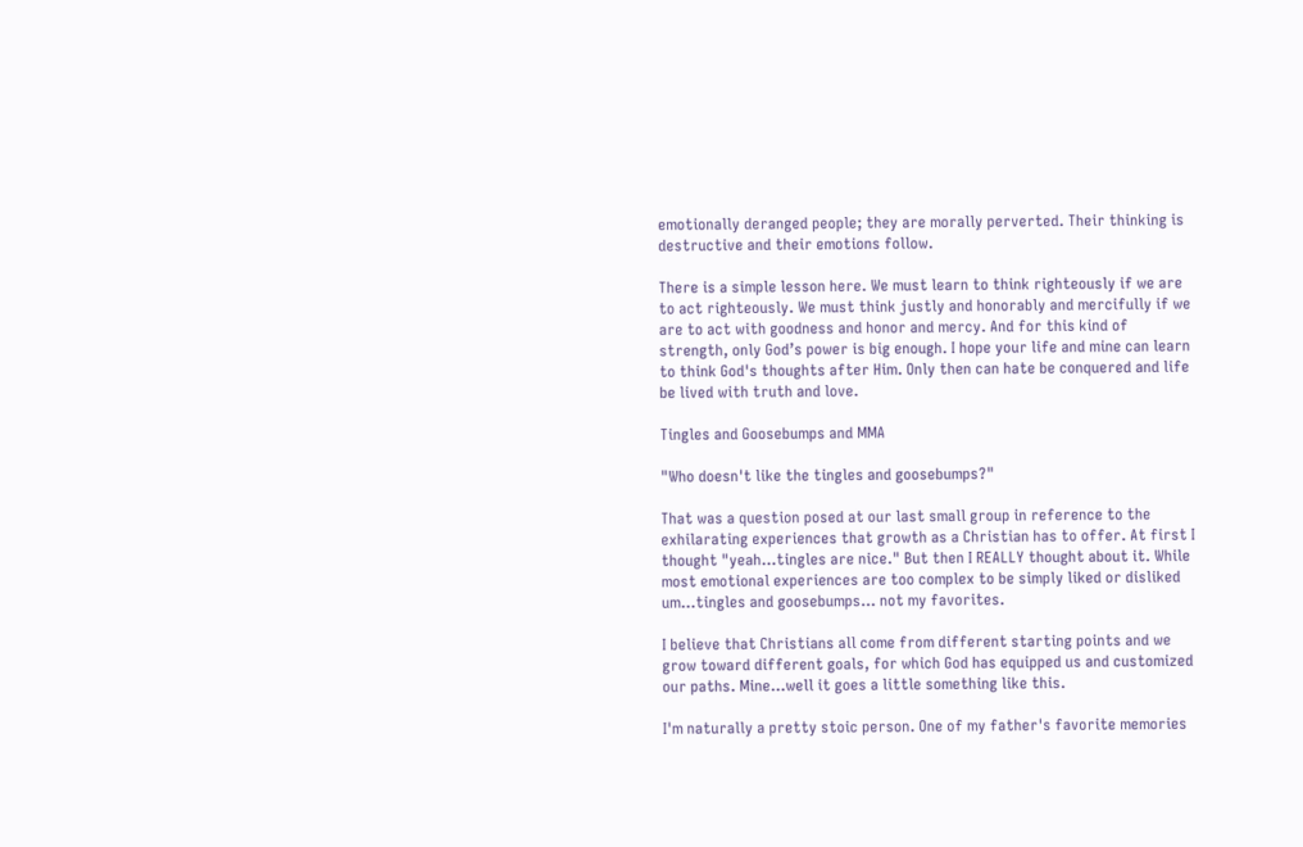emotionally deranged people; they are morally perverted. Their thinking is destructive and their emotions follow.

There is a simple lesson here. We must learn to think righteously if we are to act righteously. We must think justly and honorably and mercifully if we are to act with goodness and honor and mercy. And for this kind of strength, only God’s power is big enough. I hope your life and mine can learn to think God's thoughts after Him. Only then can hate be conquered and life be lived with truth and love.

Tingles and Goosebumps and MMA

"Who doesn't like the tingles and goosebumps?"

That was a question posed at our last small group in reference to the exhilarating experiences that growth as a Christian has to offer. At first I thought "yeah...tingles are nice." But then I REALLY thought about it. While most emotional experiences are too complex to be simply liked or disliked um...tingles and goosebumps... not my favorites.

I believe that Christians all come from different starting points and we grow toward different goals, for which God has equipped us and customized our paths. Mine...well it goes a little something like this.

I'm naturally a pretty stoic person. One of my father's favorite memories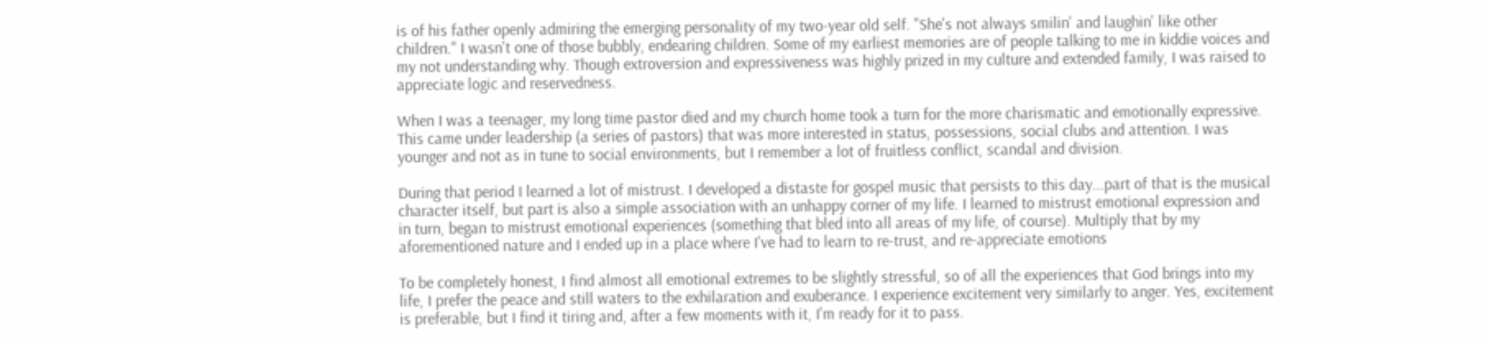is of his father openly admiring the emerging personality of my two-year old self. "She's not always smilin' and laughin' like other children." I wasn't one of those bubbly, endearing children. Some of my earliest memories are of people talking to me in kiddie voices and my not understanding why. Though extroversion and expressiveness was highly prized in my culture and extended family, I was raised to appreciate logic and reservedness.

When I was a teenager, my long time pastor died and my church home took a turn for the more charismatic and emotionally expressive. This came under leadership (a series of pastors) that was more interested in status, possessions, social clubs and attention. I was younger and not as in tune to social environments, but I remember a lot of fruitless conflict, scandal and division.

During that period I learned a lot of mistrust. I developed a distaste for gospel music that persists to this day...part of that is the musical character itself, but part is also a simple association with an unhappy corner of my life. I learned to mistrust emotional expression and in turn, began to mistrust emotional experiences (something that bled into all areas of my life, of course). Multiply that by my aforementioned nature and I ended up in a place where I've had to learn to re-trust, and re-appreciate emotions

To be completely honest, I find almost all emotional extremes to be slightly stressful, so of all the experiences that God brings into my life, I prefer the peace and still waters to the exhilaration and exuberance. I experience excitement very similarly to anger. Yes, excitement is preferable, but I find it tiring and, after a few moments with it, I'm ready for it to pass.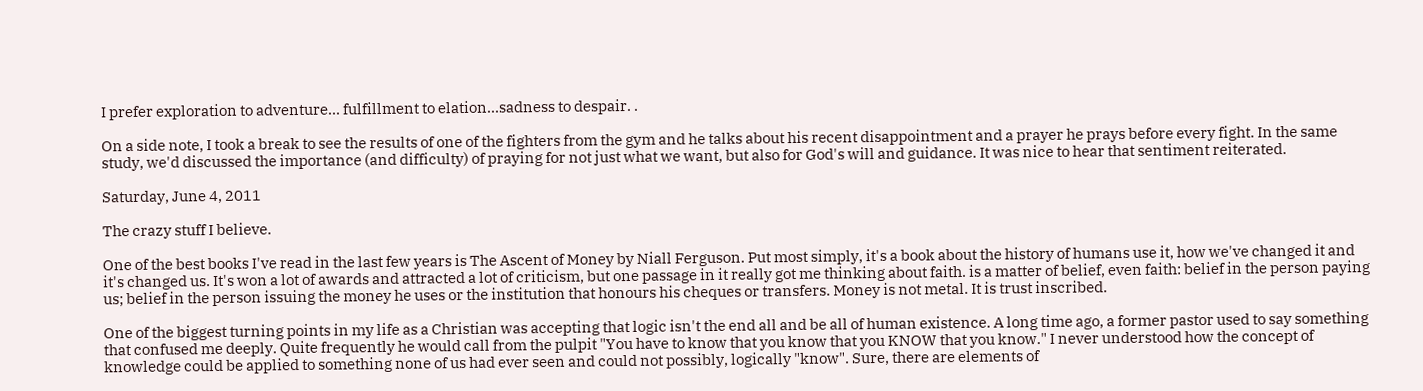I prefer exploration to adventure... fulfillment to elation...sadness to despair. .

On a side note, I took a break to see the results of one of the fighters from the gym and he talks about his recent disappointment and a prayer he prays before every fight. In the same study, we'd discussed the importance (and difficulty) of praying for not just what we want, but also for God's will and guidance. It was nice to hear that sentiment reiterated.

Saturday, June 4, 2011

The crazy stuff I believe.

One of the best books I've read in the last few years is The Ascent of Money by Niall Ferguson. Put most simply, it's a book about the history of humans use it, how we've changed it and it's changed us. It's won a lot of awards and attracted a lot of criticism, but one passage in it really got me thinking about faith. is a matter of belief, even faith: belief in the person paying us; belief in the person issuing the money he uses or the institution that honours his cheques or transfers. Money is not metal. It is trust inscribed.

One of the biggest turning points in my life as a Christian was accepting that logic isn't the end all and be all of human existence. A long time ago, a former pastor used to say something that confused me deeply. Quite frequently he would call from the pulpit "You have to know that you know that you KNOW that you know." I never understood how the concept of knowledge could be applied to something none of us had ever seen and could not possibly, logically "know". Sure, there are elements of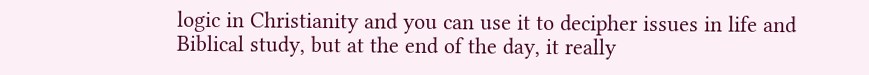logic in Christianity and you can use it to decipher issues in life and Biblical study, but at the end of the day, it really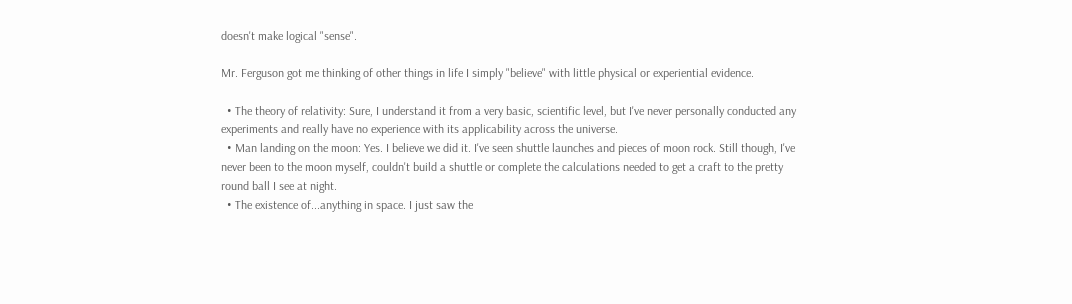doesn't make logical "sense".

Mr. Ferguson got me thinking of other things in life I simply "believe" with little physical or experiential evidence.

  • The theory of relativity: Sure, I understand it from a very basic, scientific level, but I've never personally conducted any experiments and really have no experience with its applicability across the universe.
  • Man landing on the moon: Yes. I believe we did it. I've seen shuttle launches and pieces of moon rock. Still though, I've never been to the moon myself, couldn't build a shuttle or complete the calculations needed to get a craft to the pretty round ball I see at night.
  • The existence of...anything in space. I just saw the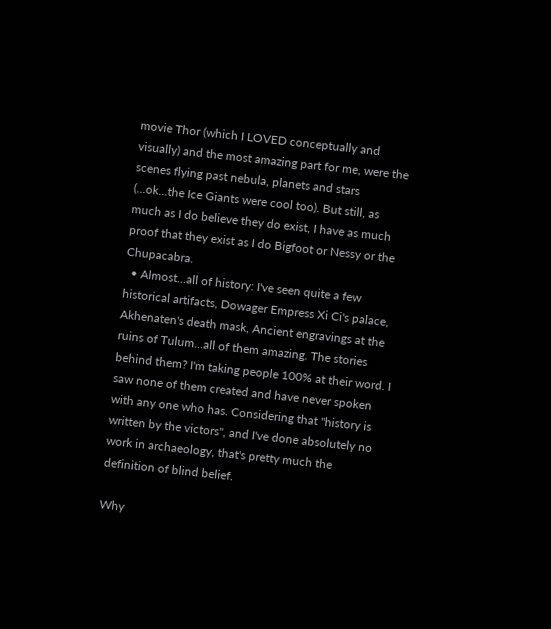movie Thor (which I LOVED conceptually and visually) and the most amazing part for me, were the scenes flying past nebula, planets and stars (...ok...the Ice Giants were cool too). But still, as much as I do believe they do exist, I have as much proof that they exist as I do Bigfoot or Nessy or the Chupacabra.
  • Almost...all of history: I've seen quite a few historical artifacts, Dowager Empress Xi Ci's palace, Akhenaten's death mask, Ancient engravings at the ruins of Tulum...all of them amazing. The stories behind them? I'm taking people 100% at their word. I saw none of them created and have never spoken with any one who has. Considering that "history is written by the victors", and I've done absolutely no work in archaeology, that's pretty much the definition of blind belief.

Why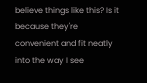believe things like this? Is it because they're convenient and fit neatly into the way I see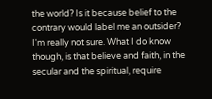the world? Is it because belief to the contrary would label me an outsider? I'm really not sure. What I do know though, is that believe and faith, in the secular and the spiritual, require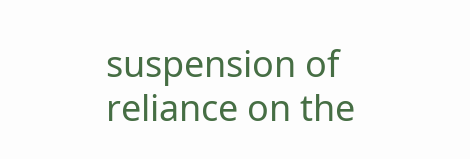suspension of reliance on the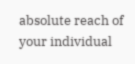absolute reach of your individual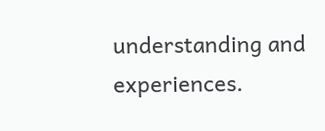understanding and experiences.